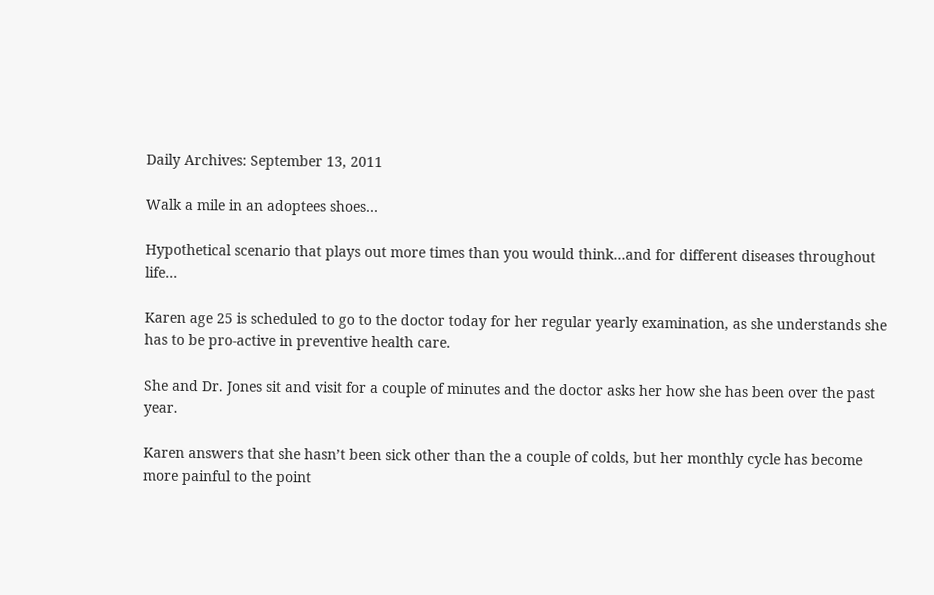Daily Archives: September 13, 2011

Walk a mile in an adoptees shoes…

Hypothetical scenario that plays out more times than you would think…and for different diseases throughout life…

Karen age 25 is scheduled to go to the doctor today for her regular yearly examination, as she understands she has to be pro-active in preventive health care.

She and Dr. Jones sit and visit for a couple of minutes and the doctor asks her how she has been over the past year.

Karen answers that she hasn’t been sick other than the a couple of colds, but her monthly cycle has become more painful to the point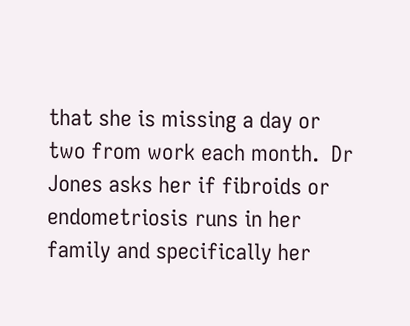that she is missing a day or two from work each month.  Dr Jones asks her if fibroids or endometriosis runs in her family and specifically her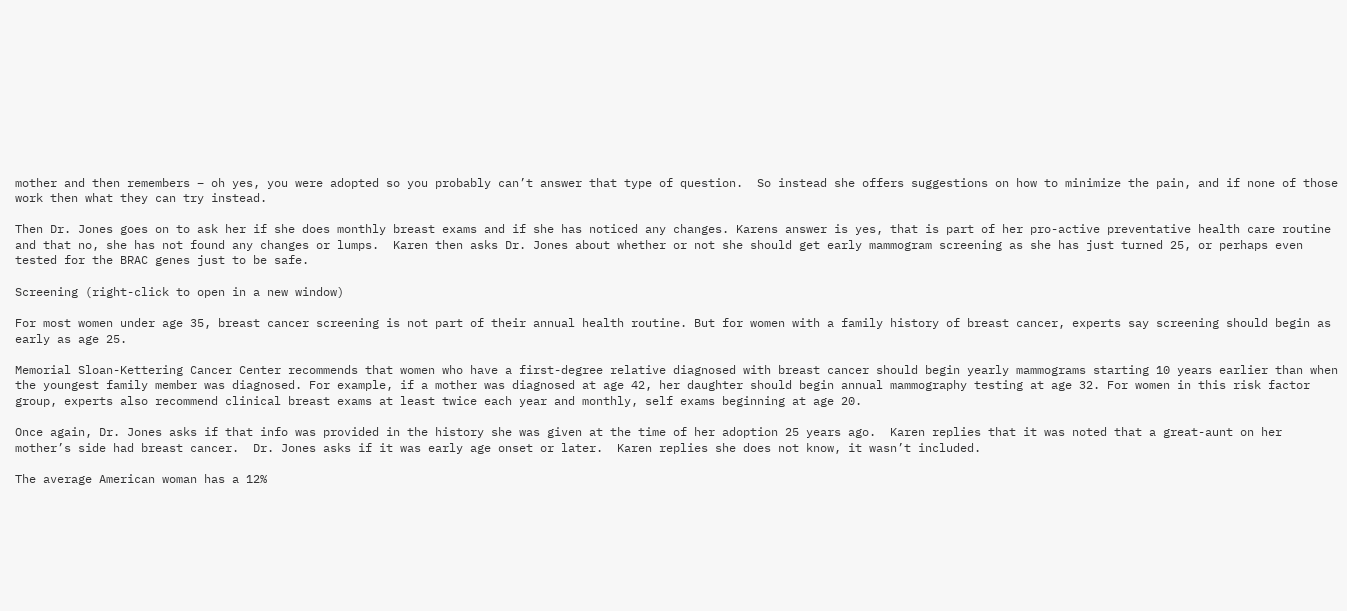mother and then remembers – oh yes, you were adopted so you probably can’t answer that type of question.  So instead she offers suggestions on how to minimize the pain, and if none of those work then what they can try instead.

Then Dr. Jones goes on to ask her if she does monthly breast exams and if she has noticed any changes. Karens answer is yes, that is part of her pro-active preventative health care routine and that no, she has not found any changes or lumps.  Karen then asks Dr. Jones about whether or not she should get early mammogram screening as she has just turned 25, or perhaps even tested for the BRAC genes just to be safe.

Screening (right-click to open in a new window)

For most women under age 35, breast cancer screening is not part of their annual health routine. But for women with a family history of breast cancer, experts say screening should begin as early as age 25.

Memorial Sloan-Kettering Cancer Center recommends that women who have a first-degree relative diagnosed with breast cancer should begin yearly mammograms starting 10 years earlier than when the youngest family member was diagnosed. For example, if a mother was diagnosed at age 42, her daughter should begin annual mammography testing at age 32. For women in this risk factor group, experts also recommend clinical breast exams at least twice each year and monthly, self exams beginning at age 20.

Once again, Dr. Jones asks if that info was provided in the history she was given at the time of her adoption 25 years ago.  Karen replies that it was noted that a great-aunt on her mother’s side had breast cancer.  Dr. Jones asks if it was early age onset or later.  Karen replies she does not know, it wasn’t included.

The average American woman has a 12%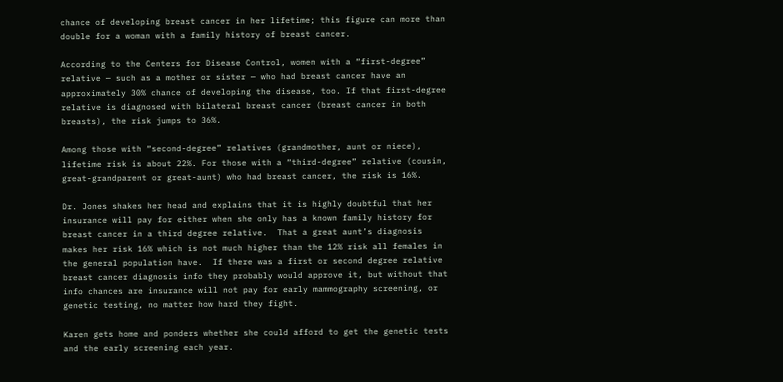chance of developing breast cancer in her lifetime; this figure can more than double for a woman with a family history of breast cancer.

According to the Centers for Disease Control, women with a “first-degree” relative — such as a mother or sister — who had breast cancer have an approximately 30% chance of developing the disease, too. If that first-degree relative is diagnosed with bilateral breast cancer (breast cancer in both breasts), the risk jumps to 36%.

Among those with “second-degree” relatives (grandmother, aunt or niece), lifetime risk is about 22%. For those with a “third-degree” relative (cousin, great-grandparent or great-aunt) who had breast cancer, the risk is 16%.

Dr. Jones shakes her head and explains that it is highly doubtful that her insurance will pay for either when she only has a known family history for breast cancer in a third degree relative.  That a great aunt’s diagnosis makes her risk 16% which is not much higher than the 12% risk all females in the general population have.  If there was a first or second degree relative breast cancer diagnosis info they probably would approve it, but without that info chances are insurance will not pay for early mammography screening, or genetic testing, no matter how hard they fight.

Karen gets home and ponders whether she could afford to get the genetic tests and the early screening each year.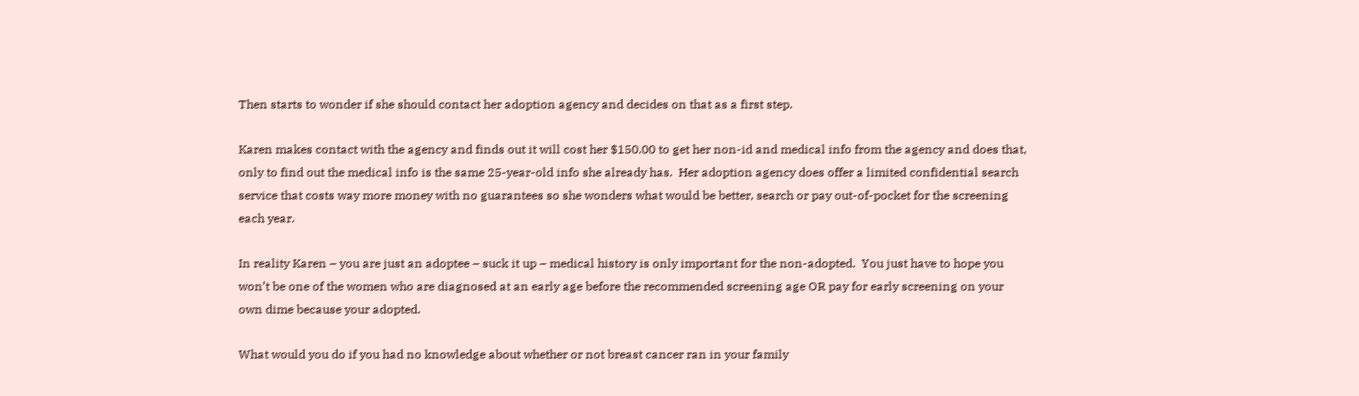Then starts to wonder if she should contact her adoption agency and decides on that as a first step.

Karen makes contact with the agency and finds out it will cost her $150.00 to get her non-id and medical info from the agency and does that, only to find out the medical info is the same 25-year-old info she already has.  Her adoption agency does offer a limited confidential search service that costs way more money with no guarantees so she wonders what would be better, search or pay out-of-pocket for the screening each year.

In reality Karen – you are just an adoptee – suck it up – medical history is only important for the non-adopted.  You just have to hope you won’t be one of the women who are diagnosed at an early age before the recommended screening age OR pay for early screening on your own dime because your adopted.

What would you do if you had no knowledge about whether or not breast cancer ran in your family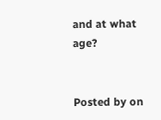and at what age?


Posted by on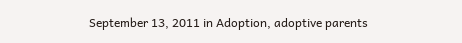September 13, 2011 in Adoption, adoptive parents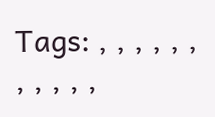Tags: , , , , , , , , , , ,